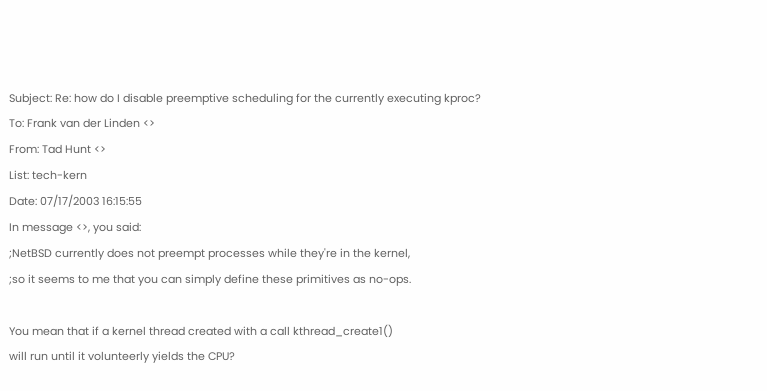Subject: Re: how do I disable preemptive scheduling for the currently executing kproc?
To: Frank van der Linden <>
From: Tad Hunt <>
List: tech-kern
Date: 07/17/2003 16:15:55
In message <>, you said:
;NetBSD currently does not preempt processes while they're in the kernel,
;so it seems to me that you can simply define these primitives as no-ops.

You mean that if a kernel thread created with a call kthread_create1()
will run until it volunteerly yields the CPU?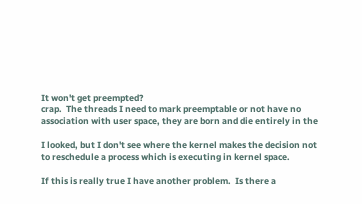It won't get preempted?
crap.  The threads I need to mark preemptable or not have no
association with user space, they are born and die entirely in the

I looked, but I don't see where the kernel makes the decision not
to reschedule a process which is executing in kernel space.

If this is really true I have another problem.  Is there a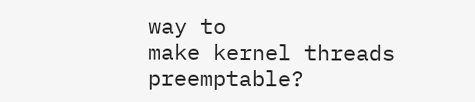way to
make kernel threads preemptable?